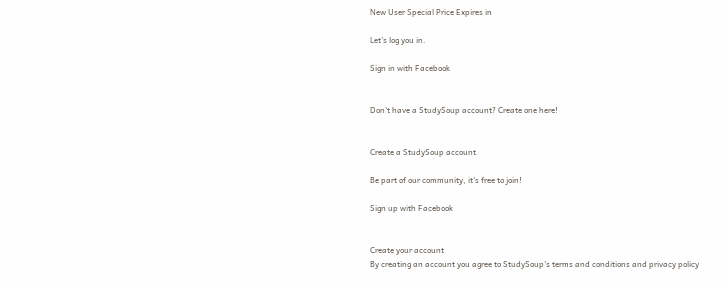New User Special Price Expires in

Let's log you in.

Sign in with Facebook


Don't have a StudySoup account? Create one here!


Create a StudySoup account

Be part of our community, it's free to join!

Sign up with Facebook


Create your account
By creating an account you agree to StudySoup's terms and conditions and privacy policy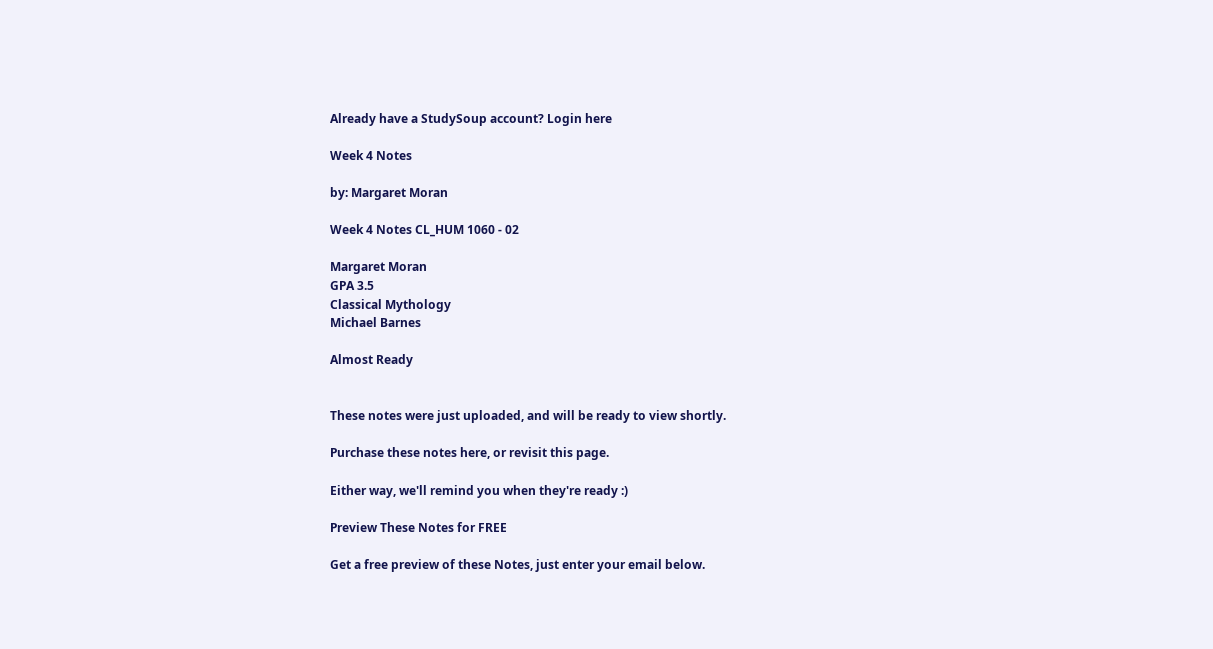Already have a StudySoup account? Login here

Week 4 Notes

by: Margaret Moran

Week 4 Notes CL_HUM 1060 - 02

Margaret Moran
GPA 3.5
Classical Mythology
Michael Barnes

Almost Ready


These notes were just uploaded, and will be ready to view shortly.

Purchase these notes here, or revisit this page.

Either way, we'll remind you when they're ready :)

Preview These Notes for FREE

Get a free preview of these Notes, just enter your email below.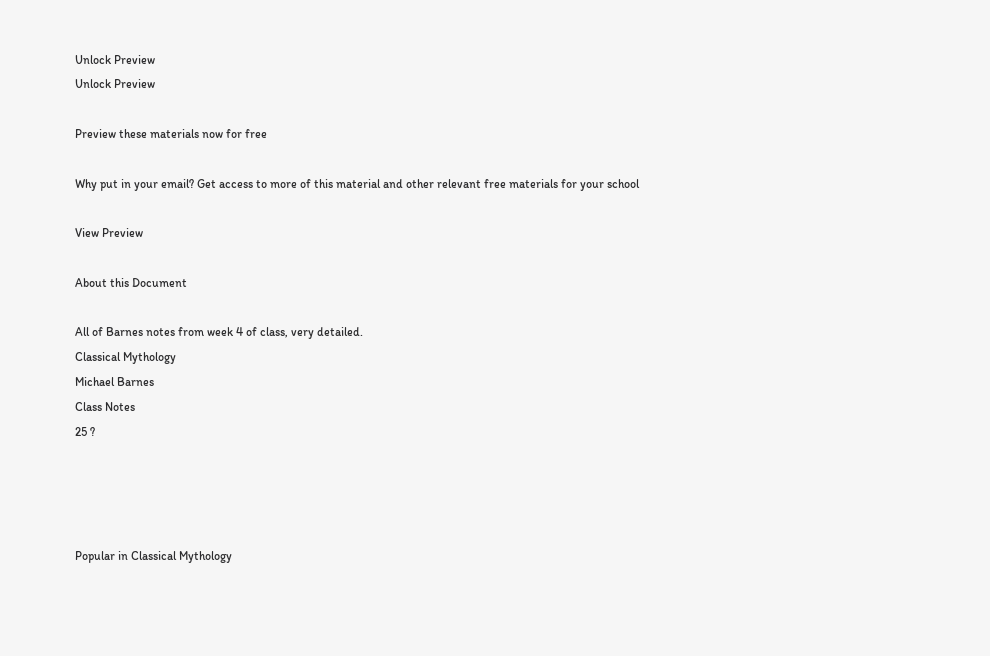Unlock Preview
Unlock Preview

Preview these materials now for free

Why put in your email? Get access to more of this material and other relevant free materials for your school

View Preview

About this Document

All of Barnes notes from week 4 of class, very detailed.
Classical Mythology
Michael Barnes
Class Notes
25 ?




Popular in Classical Mythology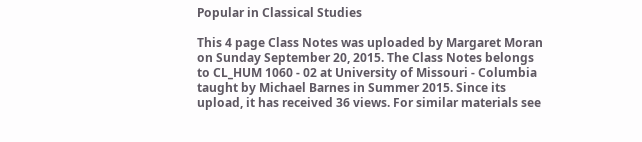Popular in Classical Studies

This 4 page Class Notes was uploaded by Margaret Moran on Sunday September 20, 2015. The Class Notes belongs to CL_HUM 1060 - 02 at University of Missouri - Columbia taught by Michael Barnes in Summer 2015. Since its upload, it has received 36 views. For similar materials see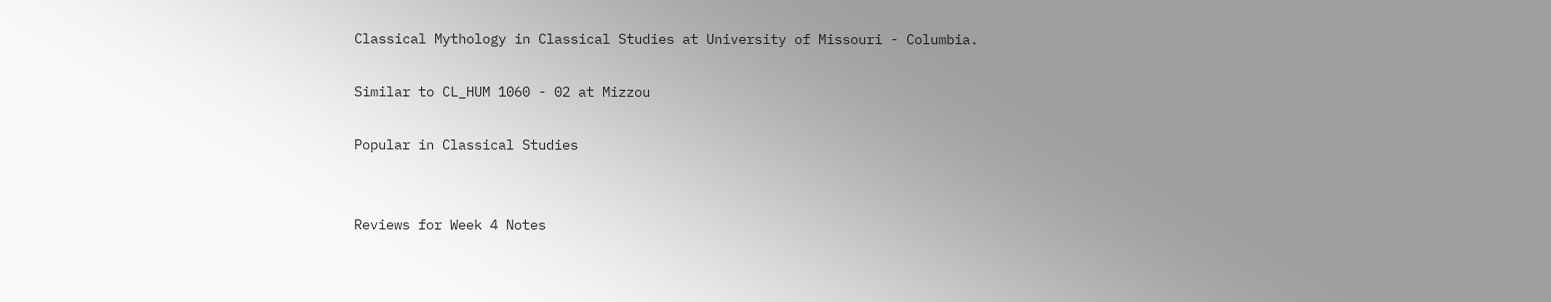Classical Mythology in Classical Studies at University of Missouri - Columbia.

Similar to CL_HUM 1060 - 02 at Mizzou

Popular in Classical Studies


Reviews for Week 4 Notes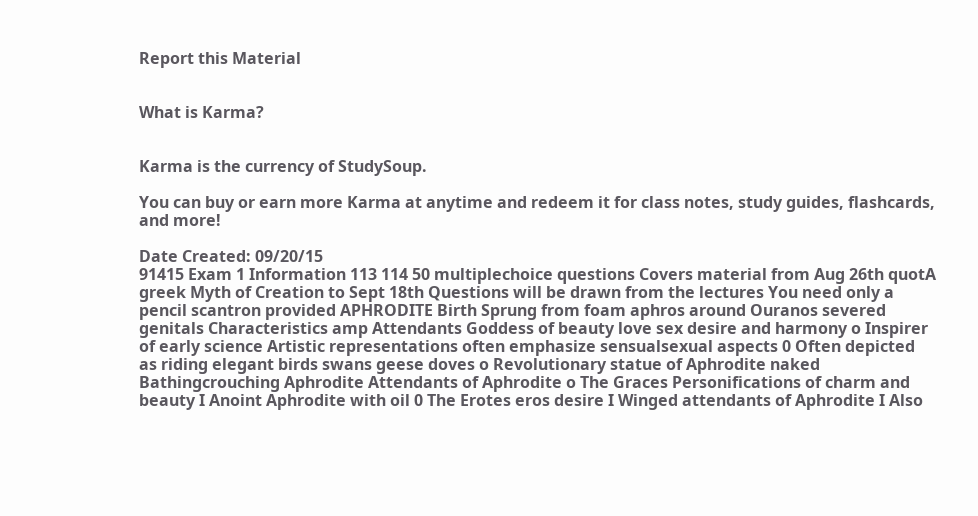Report this Material


What is Karma?


Karma is the currency of StudySoup.

You can buy or earn more Karma at anytime and redeem it for class notes, study guides, flashcards, and more!

Date Created: 09/20/15
91415 Exam 1 Information 113 114 50 multiplechoice questions Covers material from Aug 26th quotA greek Myth of Creation to Sept 18th Questions will be drawn from the lectures You need only a pencil scantron provided APHRODITE Birth Sprung from foam aphros around Ouranos severed genitals Characteristics amp Attendants Goddess of beauty love sex desire and harmony o Inspirer of early science Artistic representations often emphasize sensualsexual aspects 0 Often depicted as riding elegant birds swans geese doves o Revolutionary statue of Aphrodite naked Bathingcrouching Aphrodite Attendants of Aphrodite o The Graces Personifications of charm and beauty I Anoint Aphrodite with oil 0 The Erotes eros desire I Winged attendants of Aphrodite I Also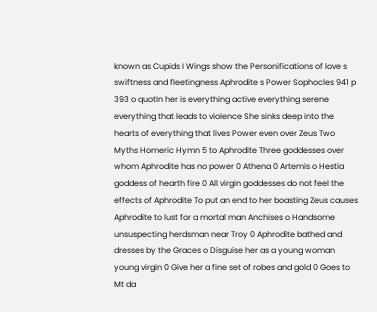known as Cupids I Wings show the Personifications of love s swiftness and fleetingness Aphrodite s Power Sophocles 941 p 393 o quotIn her is everything active everything serene everything that leads to violence She sinks deep into the hearts of everything that lives Power even over Zeus Two Myths Homeric Hymn 5 to Aphrodite Three goddesses over whom Aphrodite has no power 0 Athena 0 Artemis o Hestia goddess of hearth fire 0 All virgin goddesses do not feel the effects of Aphrodite To put an end to her boasting Zeus causes Aphrodite to lust for a mortal man Anchises o Handsome unsuspecting herdsman near Troy 0 Aphrodite bathed and dresses by the Graces o Disguise her as a young woman young virgin 0 Give her a fine set of robes and gold 0 Goes to Mt da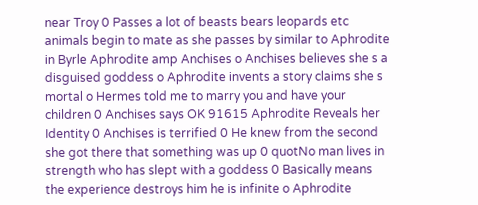near Troy 0 Passes a lot of beasts bears leopards etc animals begin to mate as she passes by similar to Aphrodite in Byrle Aphrodite amp Anchises o Anchises believes she s a disguised goddess o Aphrodite invents a story claims she s mortal o Hermes told me to marry you and have your children 0 Anchises says OK 91615 Aphrodite Reveals her Identity 0 Anchises is terrified 0 He knew from the second she got there that something was up 0 quotNo man lives in strength who has slept with a goddess 0 Basically means the experience destroys him he is infinite o Aphrodite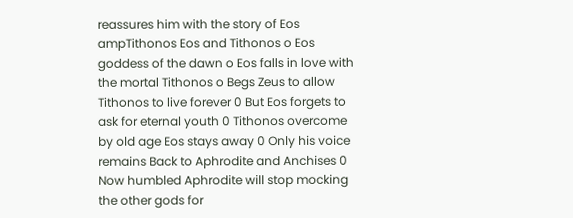reassures him with the story of Eos ampTithonos Eos and Tithonos o Eos goddess of the dawn o Eos falls in love with the mortal Tithonos o Begs Zeus to allow Tithonos to live forever 0 But Eos forgets to ask for eternal youth 0 Tithonos overcome by old age Eos stays away 0 Only his voice remains Back to Aphrodite and Anchises 0 Now humbled Aphrodite will stop mocking the other gods for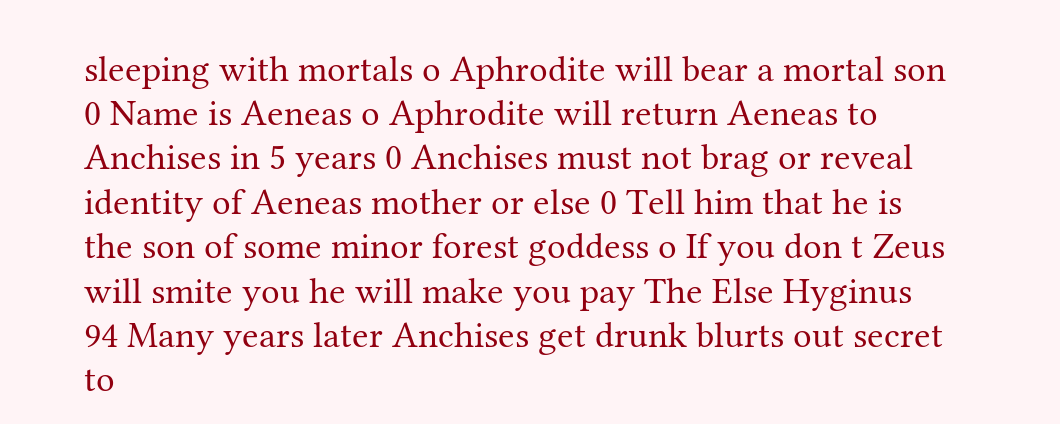sleeping with mortals o Aphrodite will bear a mortal son 0 Name is Aeneas o Aphrodite will return Aeneas to Anchises in 5 years 0 Anchises must not brag or reveal identity of Aeneas mother or else 0 Tell him that he is the son of some minor forest goddess o If you don t Zeus will smite you he will make you pay The Else Hyginus 94 Many years later Anchises get drunk blurts out secret to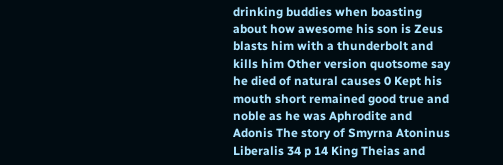drinking buddies when boasting about how awesome his son is Zeus blasts him with a thunderbolt and kills him Other version quotsome say he died of natural causes 0 Kept his mouth short remained good true and noble as he was Aphrodite and Adonis The story of Smyrna Atoninus Liberalis 34 p 14 King Theias and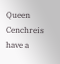Queen Cenchreis have a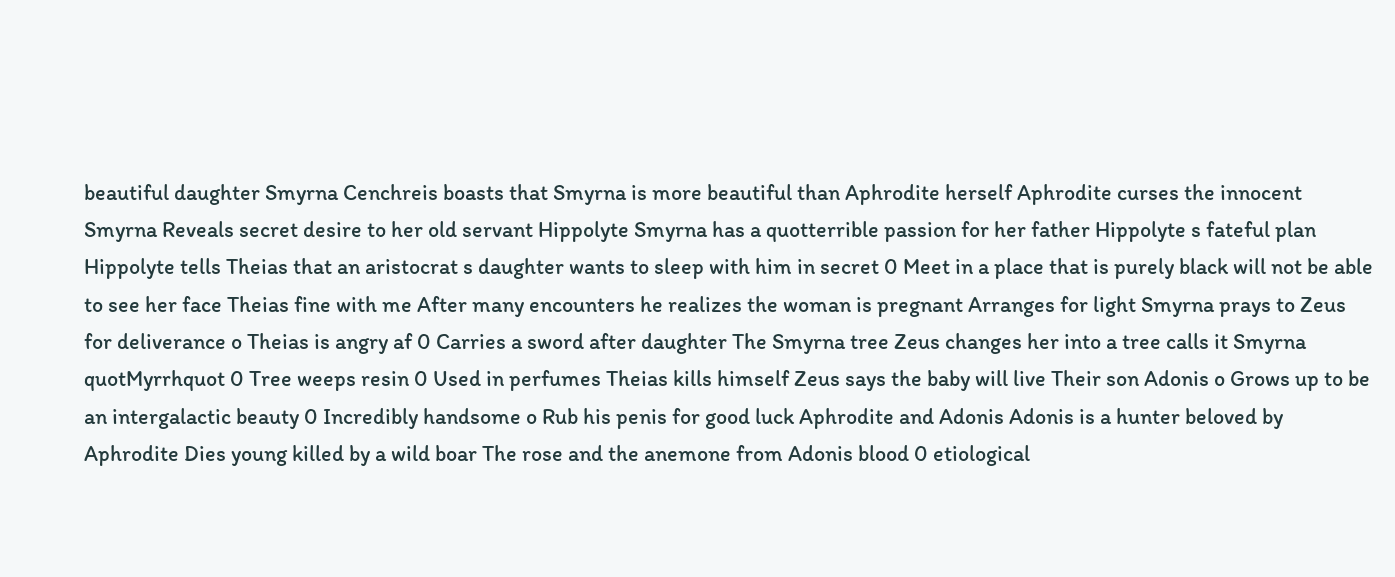beautiful daughter Smyrna Cenchreis boasts that Smyrna is more beautiful than Aphrodite herself Aphrodite curses the innocent Smyrna Reveals secret desire to her old servant Hippolyte Smyrna has a quotterrible passion for her father Hippolyte s fateful plan Hippolyte tells Theias that an aristocrat s daughter wants to sleep with him in secret 0 Meet in a place that is purely black will not be able to see her face Theias fine with me After many encounters he realizes the woman is pregnant Arranges for light Smyrna prays to Zeus for deliverance o Theias is angry af 0 Carries a sword after daughter The Smyrna tree Zeus changes her into a tree calls it Smyrna quotMyrrhquot 0 Tree weeps resin 0 Used in perfumes Theias kills himself Zeus says the baby will live Their son Adonis o Grows up to be an intergalactic beauty 0 Incredibly handsome o Rub his penis for good luck Aphrodite and Adonis Adonis is a hunter beloved by Aphrodite Dies young killed by a wild boar The rose and the anemone from Adonis blood 0 etiological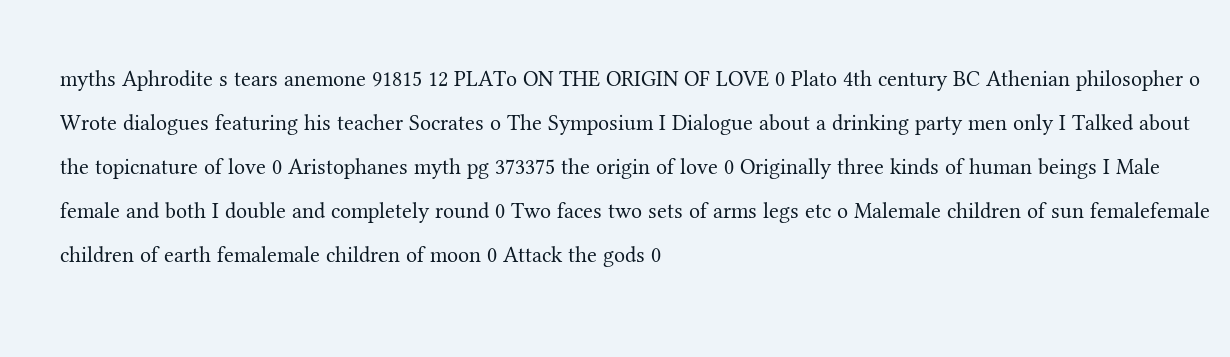myths Aphrodite s tears anemone 91815 12 PLATo ON THE ORIGIN OF LOVE 0 Plato 4th century BC Athenian philosopher o Wrote dialogues featuring his teacher Socrates o The Symposium I Dialogue about a drinking party men only I Talked about the topicnature of love 0 Aristophanes myth pg 373375 the origin of love 0 Originally three kinds of human beings I Male female and both I double and completely round 0 Two faces two sets of arms legs etc o Malemale children of sun femalefemale children of earth femalemale children of moon 0 Attack the gods 0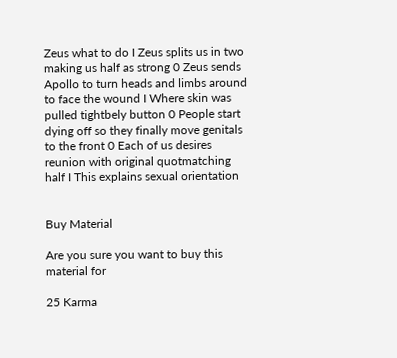Zeus what to do I Zeus splits us in two making us half as strong 0 Zeus sends Apollo to turn heads and limbs around to face the wound I Where skin was pulled tightbely button 0 People start dying off so they finally move genitals to the front 0 Each of us desires reunion with original quotmatching half I This explains sexual orientation


Buy Material

Are you sure you want to buy this material for

25 Karma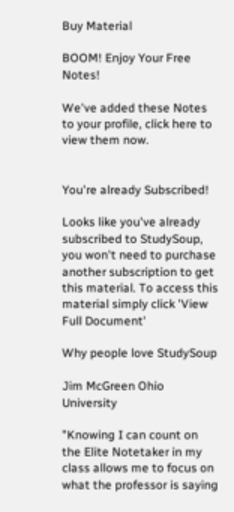Buy Material

BOOM! Enjoy Your Free Notes!

We've added these Notes to your profile, click here to view them now.


You're already Subscribed!

Looks like you've already subscribed to StudySoup, you won't need to purchase another subscription to get this material. To access this material simply click 'View Full Document'

Why people love StudySoup

Jim McGreen Ohio University

"Knowing I can count on the Elite Notetaker in my class allows me to focus on what the professor is saying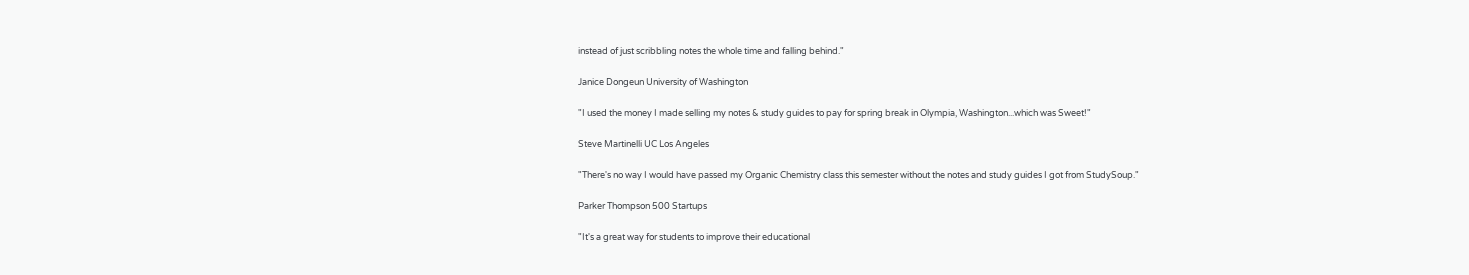instead of just scribbling notes the whole time and falling behind."

Janice Dongeun University of Washington

"I used the money I made selling my notes & study guides to pay for spring break in Olympia, Washington...which was Sweet!"

Steve Martinelli UC Los Angeles

"There's no way I would have passed my Organic Chemistry class this semester without the notes and study guides I got from StudySoup."

Parker Thompson 500 Startups

"It's a great way for students to improve their educational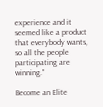experience and it seemed like a product that everybody wants, so all the people participating are winning."

Become an Elite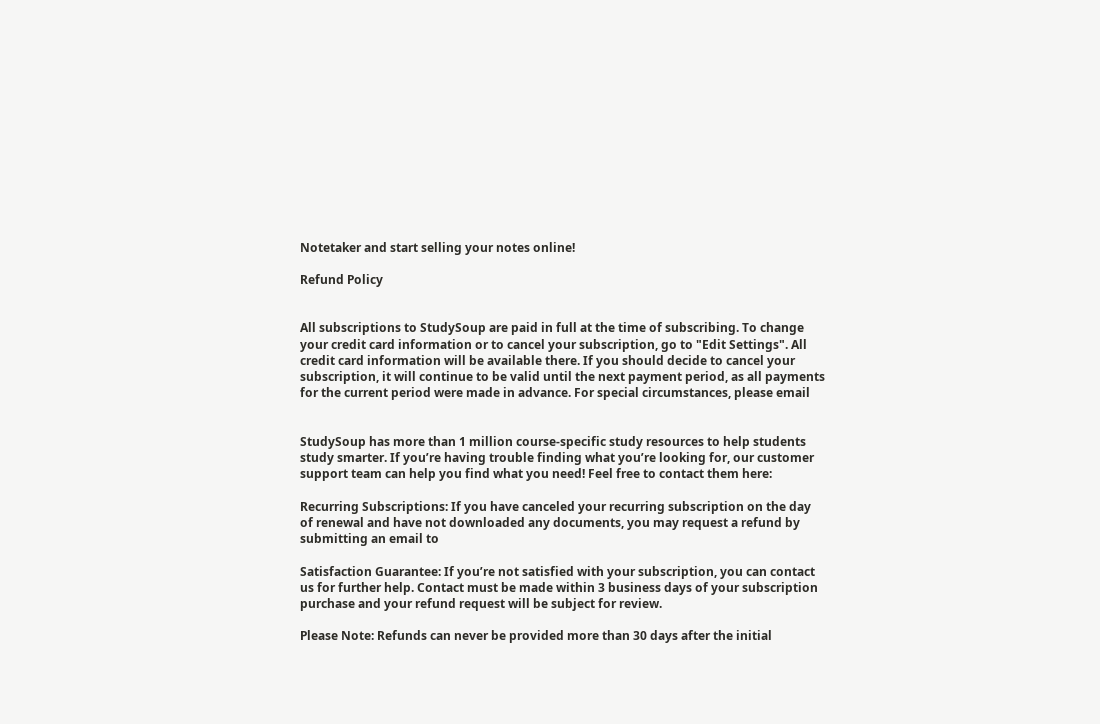Notetaker and start selling your notes online!

Refund Policy


All subscriptions to StudySoup are paid in full at the time of subscribing. To change your credit card information or to cancel your subscription, go to "Edit Settings". All credit card information will be available there. If you should decide to cancel your subscription, it will continue to be valid until the next payment period, as all payments for the current period were made in advance. For special circumstances, please email


StudySoup has more than 1 million course-specific study resources to help students study smarter. If you’re having trouble finding what you’re looking for, our customer support team can help you find what you need! Feel free to contact them here:

Recurring Subscriptions: If you have canceled your recurring subscription on the day of renewal and have not downloaded any documents, you may request a refund by submitting an email to

Satisfaction Guarantee: If you’re not satisfied with your subscription, you can contact us for further help. Contact must be made within 3 business days of your subscription purchase and your refund request will be subject for review.

Please Note: Refunds can never be provided more than 30 days after the initial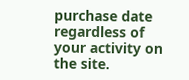purchase date regardless of your activity on the site.